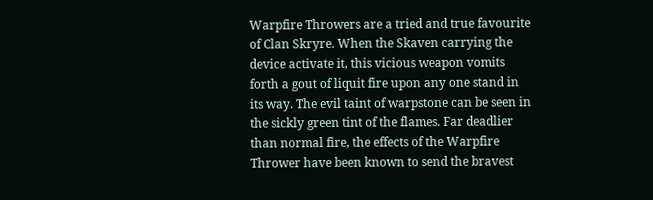Warpfire Throwers are a tried and true favourite of Clan Skryre. When the Skaven carrying the device activate it, this vicious weapon vomits forth a gout of liquit fire upon any one stand in its way. The evil taint of warpstone can be seen in the sickly green tint of the flames. Far deadlier than normal fire, the effects of the Warpfire Thrower have been known to send the bravest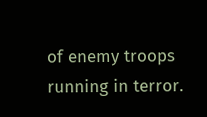of enemy troops running in terror.